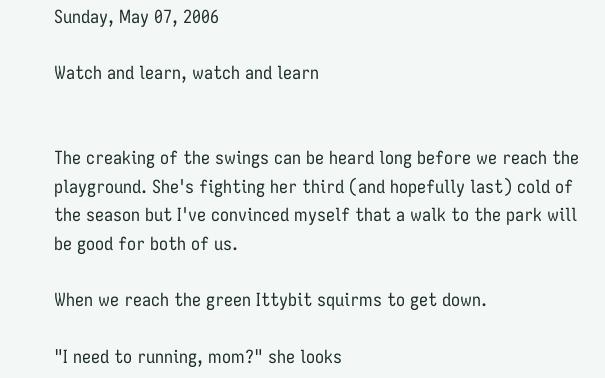Sunday, May 07, 2006

Watch and learn, watch and learn


The creaking of the swings can be heard long before we reach the playground. She's fighting her third (and hopefully last) cold of the season but I've convinced myself that a walk to the park will be good for both of us.

When we reach the green Ittybit squirms to get down.

"I need to running, mom?" she looks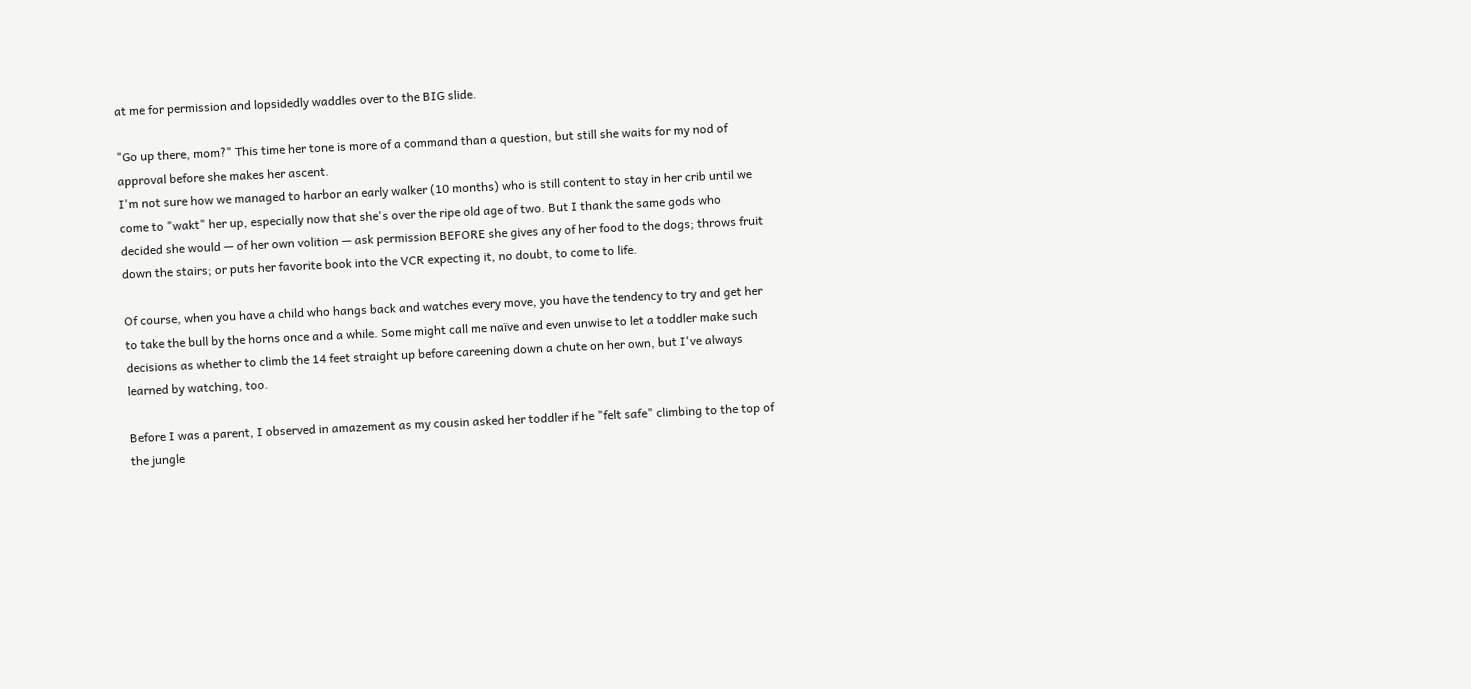at me for permission and lopsidedly waddles over to the BIG slide.

"Go up there, mom?" This time her tone is more of a command than a question, but still she waits for my nod of approval before she makes her ascent.
I'm not sure how we managed to harbor an early walker (10 months) who is still content to stay in her crib until we come to "wakt" her up, especially now that she's over the ripe old age of two. But I thank the same gods who decided she would — of her own volition — ask permission BEFORE she gives any of her food to the dogs; throws fruit down the stairs; or puts her favorite book into the VCR expecting it, no doubt, to come to life.

Of course, when you have a child who hangs back and watches every move, you have the tendency to try and get her to take the bull by the horns once and a while. Some might call me naïve and even unwise to let a toddler make such decisions as whether to climb the 14 feet straight up before careening down a chute on her own, but I've always learned by watching, too.

Before I was a parent, I observed in amazement as my cousin asked her toddler if he "felt safe" climbing to the top of the jungle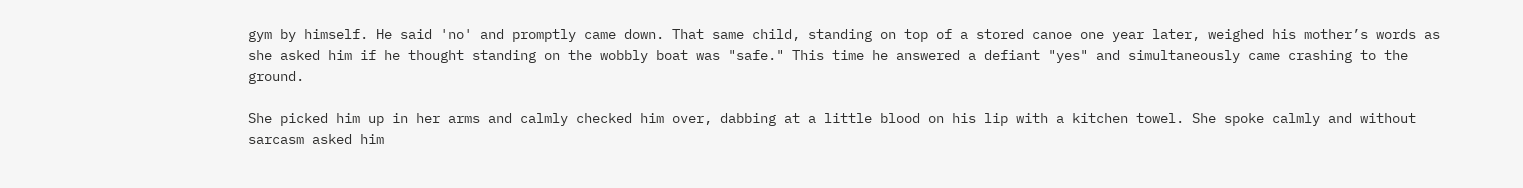gym by himself. He said 'no' and promptly came down. That same child, standing on top of a stored canoe one year later, weighed his mother’s words as she asked him if he thought standing on the wobbly boat was "safe." This time he answered a defiant "yes" and simultaneously came crashing to the ground.

She picked him up in her arms and calmly checked him over, dabbing at a little blood on his lip with a kitchen towel. She spoke calmly and without sarcasm asked him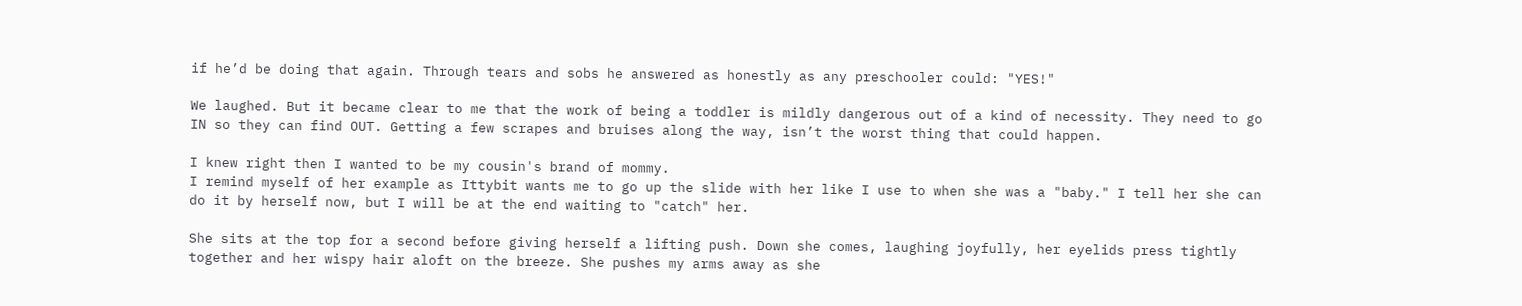if he’d be doing that again. Through tears and sobs he answered as honestly as any preschooler could: "YES!"

We laughed. But it became clear to me that the work of being a toddler is mildly dangerous out of a kind of necessity. They need to go IN so they can find OUT. Getting a few scrapes and bruises along the way, isn’t the worst thing that could happen.

I knew right then I wanted to be my cousin's brand of mommy.
I remind myself of her example as Ittybit wants me to go up the slide with her like I use to when she was a "baby." I tell her she can do it by herself now, but I will be at the end waiting to "catch" her.

She sits at the top for a second before giving herself a lifting push. Down she comes, laughing joyfully, her eyelids press tightly together and her wispy hair aloft on the breeze. She pushes my arms away as she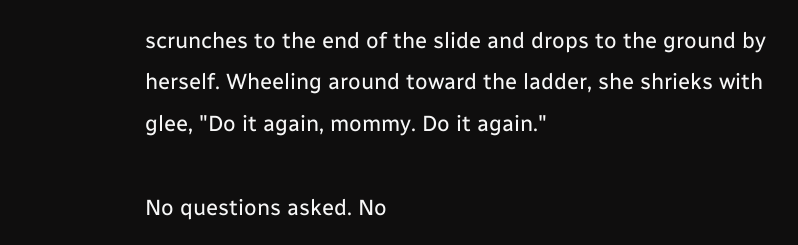scrunches to the end of the slide and drops to the ground by herself. Wheeling around toward the ladder, she shrieks with glee, "Do it again, mommy. Do it again."

No questions asked. No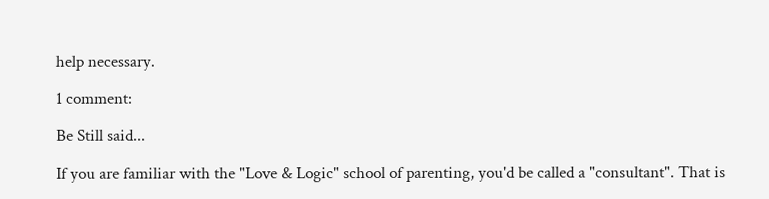help necessary.

1 comment:

Be Still said...

If you are familiar with the "Love & Logic" school of parenting, you'd be called a "consultant". That is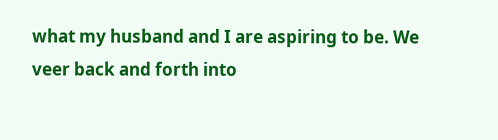what my husband and I are aspiring to be. We veer back and forth into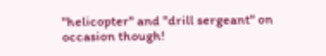"helicopter" and "drill sergeant" on occasion though!